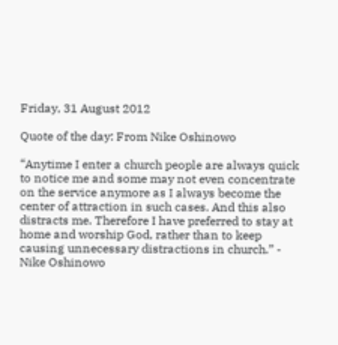Friday, 31 August 2012

Quote of the day: From Nike Oshinowo

“Anytime I enter a church people are always quick to notice me and some may not even concentrate on the service anymore as I always become the center of attraction in such cases. And this also distracts me. Therefore I have preferred to stay at home and worship God, rather than to keep causing unnecessary distractions in church.” - Nike Oshinowo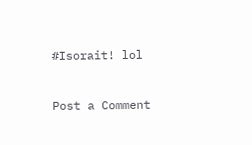#Isorait! lol


Post a Comment